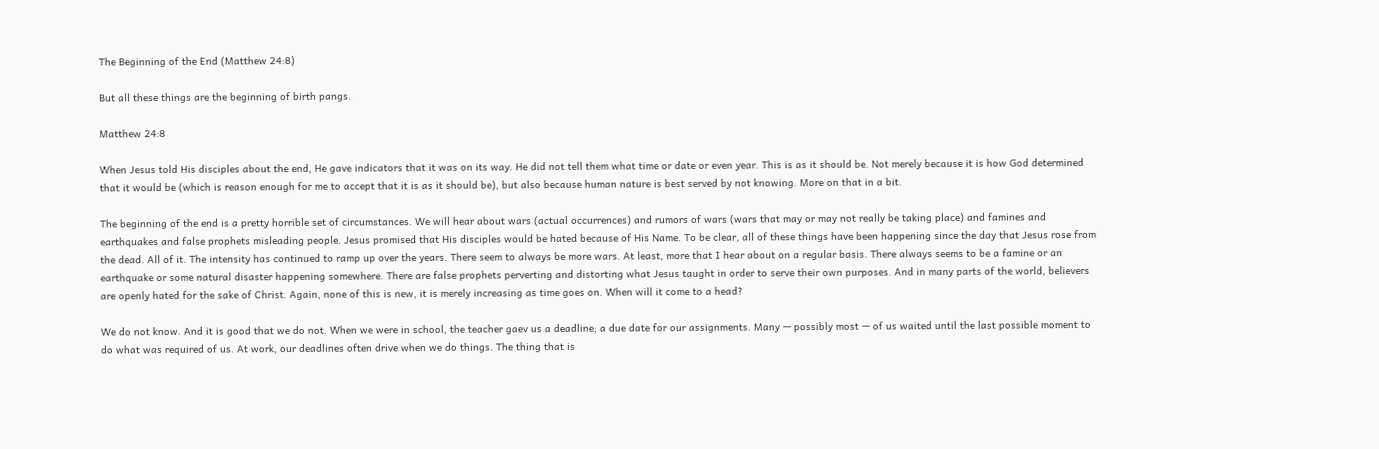The Beginning of the End (Matthew 24:8)

But all these things are the beginning of birth pangs.

Matthew 24:8

When Jesus told His disciples about the end, He gave indicators that it was on its way. He did not tell them what time or date or even year. This is as it should be. Not merely because it is how God determined that it would be (which is reason enough for me to accept that it is as it should be), but also because human nature is best served by not knowing. More on that in a bit.

The beginning of the end is a pretty horrible set of circumstances. We will hear about wars (actual occurrences) and rumors of wars (wars that may or may not really be taking place) and famines and earthquakes and false prophets misleading people. Jesus promised that His disciples would be hated because of His Name. To be clear, all of these things have been happening since the day that Jesus rose from the dead. All of it. The intensity has continued to ramp up over the years. There seem to always be more wars. At least, more that I hear about on a regular basis. There always seems to be a famine or an earthquake or some natural disaster happening somewhere. There are false prophets perverting and distorting what Jesus taught in order to serve their own purposes. And in many parts of the world, believers are openly hated for the sake of Christ. Again, none of this is new, it is merely increasing as time goes on. When will it come to a head?

We do not know. And it is good that we do not. When we were in school, the teacher gaev us a deadline; a due date for our assignments. Many — possibly most — of us waited until the last possible moment to do what was required of us. At work, our deadlines often drive when we do things. The thing that is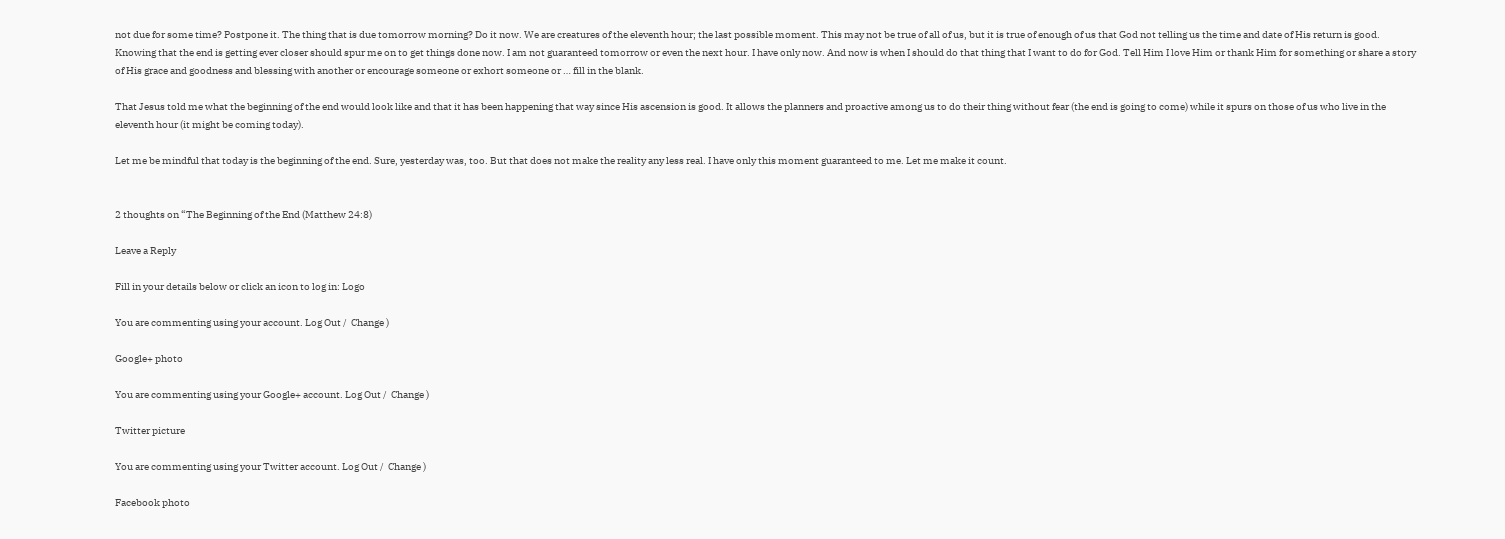not due for some time? Postpone it. The thing that is due tomorrow morning? Do it now. We are creatures of the eleventh hour; the last possible moment. This may not be true of all of us, but it is true of enough of us that God not telling us the time and date of His return is good. Knowing that the end is getting ever closer should spur me on to get things done now. I am not guaranteed tomorrow or even the next hour. I have only now. And now is when I should do that thing that I want to do for God. Tell Him I love Him or thank Him for something or share a story of His grace and goodness and blessing with another or encourage someone or exhort someone or … fill in the blank.

That Jesus told me what the beginning of the end would look like and that it has been happening that way since His ascension is good. It allows the planners and proactive among us to do their thing without fear (the end is going to come) while it spurs on those of us who live in the eleventh hour (it might be coming today).

Let me be mindful that today is the beginning of the end. Sure, yesterday was, too. But that does not make the reality any less real. I have only this moment guaranteed to me. Let me make it count.


2 thoughts on “The Beginning of the End (Matthew 24:8)

Leave a Reply

Fill in your details below or click an icon to log in: Logo

You are commenting using your account. Log Out /  Change )

Google+ photo

You are commenting using your Google+ account. Log Out /  Change )

Twitter picture

You are commenting using your Twitter account. Log Out /  Change )

Facebook photo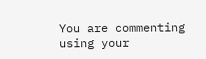You are commenting using your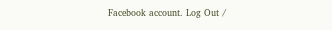Facebook account. Log Out /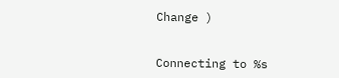Change )


Connecting to %s